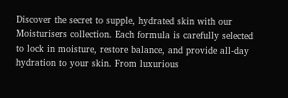Discover the secret to supple, hydrated skin with our Moisturisers collection. Each formula is carefully selected to lock in moisture, restore balance, and provide all-day hydration to your skin. From luxurious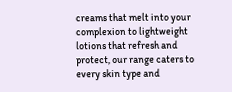creams that melt into your complexion to lightweight lotions that refresh and protect, our range caters to every skin type and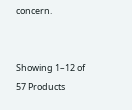concern.


Showing 1–12 of 57 Products